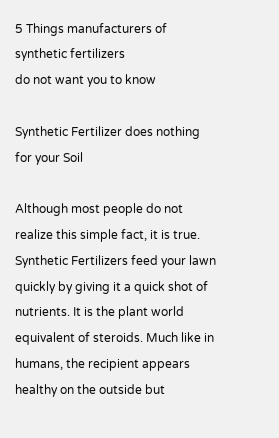5 Things manufacturers of synthetic fertilizers
do not want you to know

Synthetic Fertilizer does nothing for your Soil

Although most people do not realize this simple fact, it is true. Synthetic Fertilizers feed your lawn quickly by giving it a quick shot of nutrients. It is the plant world equivalent of steroids. Much like in humans, the recipient appears healthy on the outside but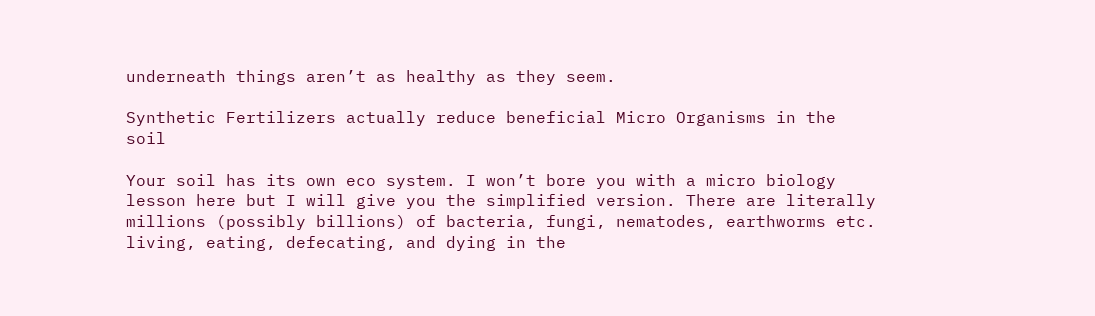underneath things aren’t as healthy as they seem.

Synthetic Fertilizers actually reduce beneficial Micro Organisms in the soil

Your soil has its own eco system. I won’t bore you with a micro biology lesson here but I will give you the simplified version. There are literally millions (possibly billions) of bacteria, fungi, nematodes, earthworms etc. living, eating, defecating, and dying in the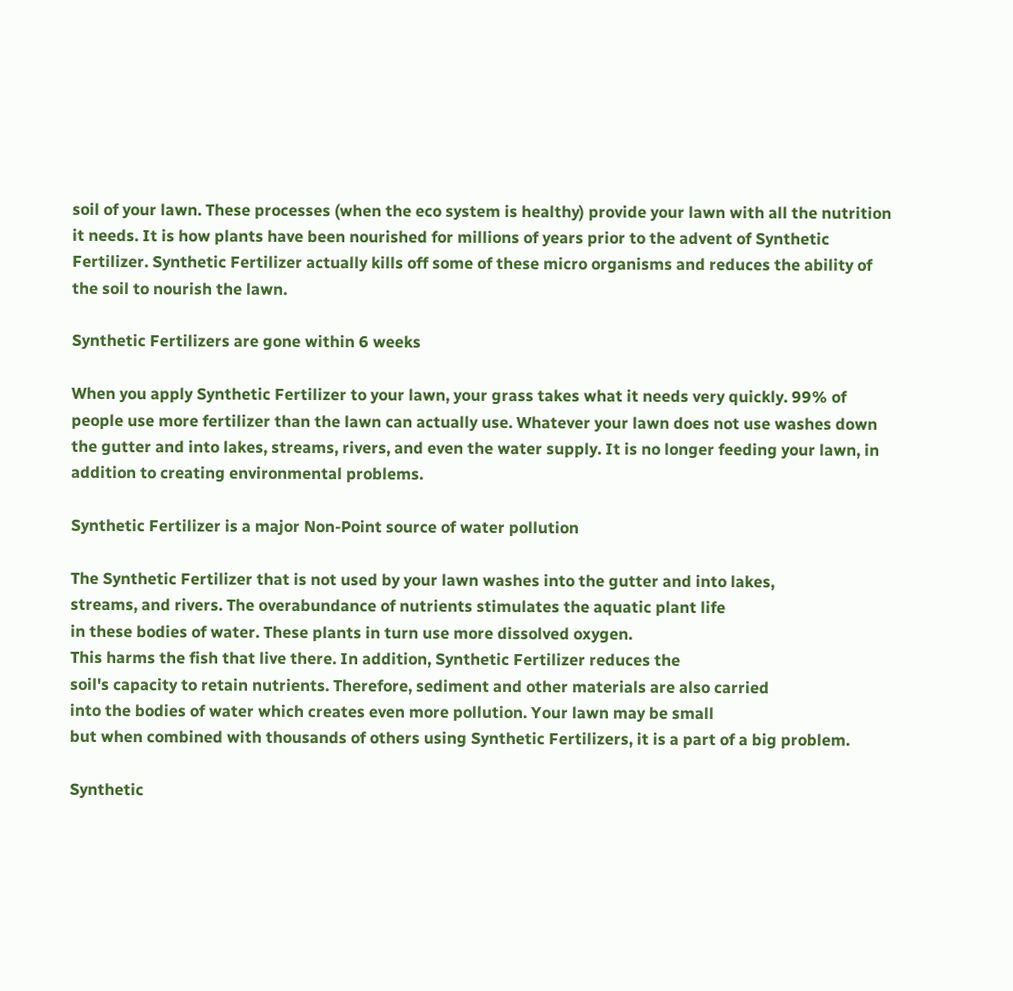soil of your lawn. These processes (when the eco system is healthy) provide your lawn with all the nutrition it needs. It is how plants have been nourished for millions of years prior to the advent of Synthetic Fertilizer. Synthetic Fertilizer actually kills off some of these micro organisms and reduces the ability of the soil to nourish the lawn.

Synthetic Fertilizers are gone within 6 weeks

When you apply Synthetic Fertilizer to your lawn, your grass takes what it needs very quickly. 99% of people use more fertilizer than the lawn can actually use. Whatever your lawn does not use washes down the gutter and into lakes, streams, rivers, and even the water supply. It is no longer feeding your lawn, in addition to creating environmental problems.

Synthetic Fertilizer is a major Non-Point source of water pollution

The Synthetic Fertilizer that is not used by your lawn washes into the gutter and into lakes,
streams, and rivers. The overabundance of nutrients stimulates the aquatic plant life
in these bodies of water. These plants in turn use more dissolved oxygen.
This harms the fish that live there. In addition, Synthetic Fertilizer reduces the
soil's capacity to retain nutrients. Therefore, sediment and other materials are also carried
into the bodies of water which creates even more pollution. Your lawn may be small
but when combined with thousands of others using Synthetic Fertilizers, it is a part of a big problem.

Synthetic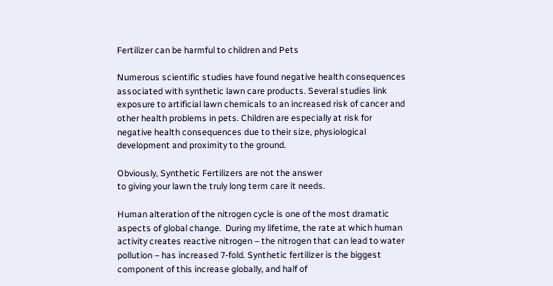Fertilizer can be harmful to children and Pets

Numerous scientific studies have found negative health consequences associated with synthetic lawn care products. Several studies link exposure to artificial lawn chemicals to an increased risk of cancer and other health problems in pets. Children are especially at risk for negative health consequences due to their size, physiological development and proximity to the ground.

Obviously, Synthetic Fertilizers are not the answer
to giving your lawn the truly long term care it needs.

Human alteration of the nitrogen cycle is one of the most dramatic aspects of global change.  During my lifetime, the rate at which human activity creates reactive nitrogen – the nitrogen that can lead to water pollution – has increased 7-fold. Synthetic fertilizer is the biggest component of this increase globally, and half of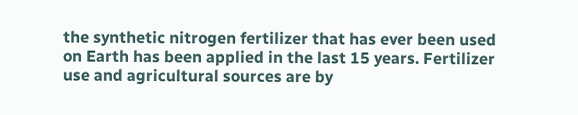the synthetic nitrogen fertilizer that has ever been used on Earth has been applied in the last 15 years. Fertilizer use and agricultural sources are by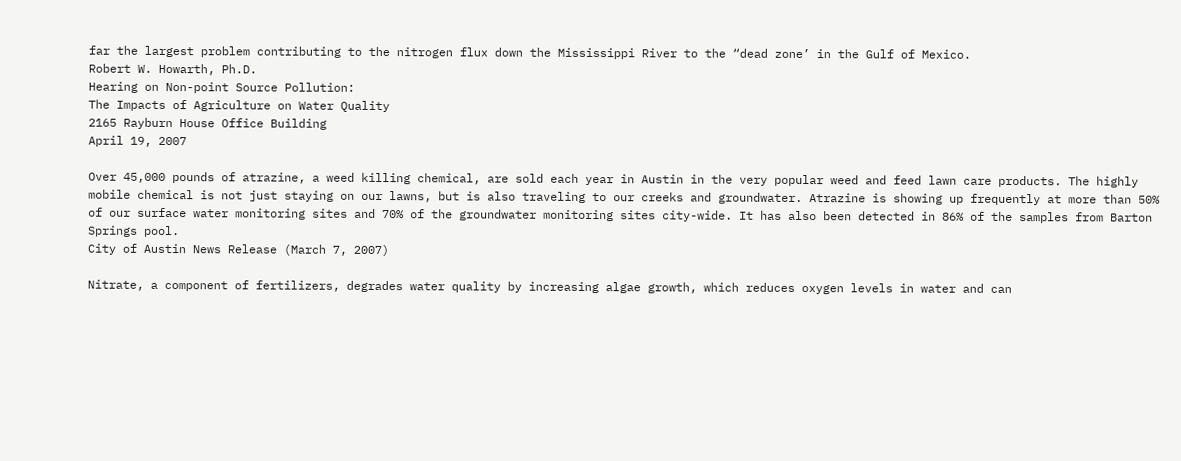far the largest problem contributing to the nitrogen flux down the Mississippi River to the “dead zone’ in the Gulf of Mexico.
Robert W. Howarth, Ph.D.
Hearing on Non-point Source Pollution:
The Impacts of Agriculture on Water Quality
2165 Rayburn House Office Building
April 19, 2007

Over 45,000 pounds of atrazine, a weed killing chemical, are sold each year in Austin in the very popular weed and feed lawn care products. The highly mobile chemical is not just staying on our lawns, but is also traveling to our creeks and groundwater. Atrazine is showing up frequently at more than 50% of our surface water monitoring sites and 70% of the groundwater monitoring sites city-wide. It has also been detected in 86% of the samples from Barton Springs pool.
City of Austin News Release (March 7, 2007)

Nitrate, a component of fertilizers, degrades water quality by increasing algae growth, which reduces oxygen levels in water and can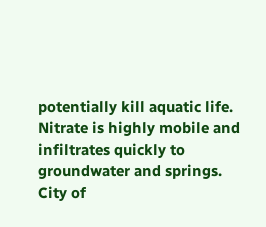potentially kill aquatic life. Nitrate is highly mobile and infiltrates quickly to groundwater and springs.
City of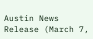Austin News Release (March 7,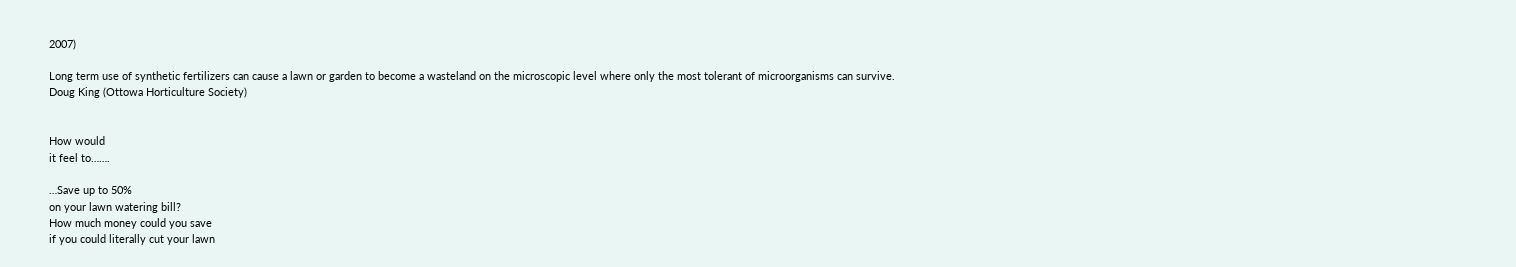2007)

Long term use of synthetic fertilizers can cause a lawn or garden to become a wasteland on the microscopic level where only the most tolerant of microorganisms can survive.
Doug King (Ottowa Horticulture Society)


How would
it feel to…….

…Save up to 50%
on your lawn watering bill?
How much money could you save
if you could literally cut your lawn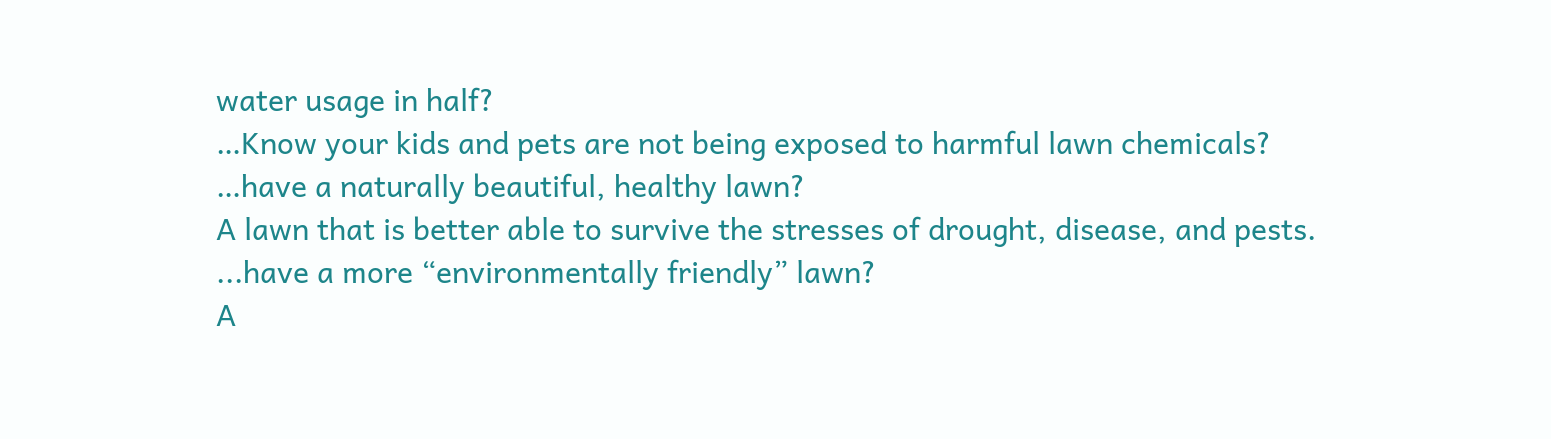water usage in half?
…Know your kids and pets are not being exposed to harmful lawn chemicals?
…have a naturally beautiful, healthy lawn?
A lawn that is better able to survive the stresses of drought, disease, and pests.
...have a more “environmentally friendly” lawn?
A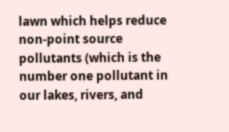lawn which helps reduce non-point source pollutants (which is the number one pollutant in our lakes, rivers, and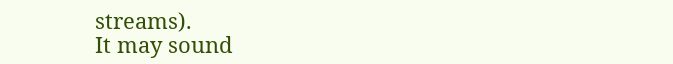streams).
It may sound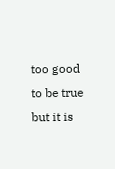too good to be true but it is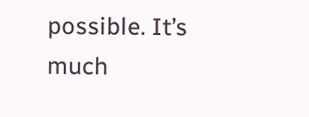possible. It’s much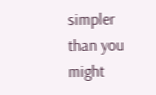simpler than you might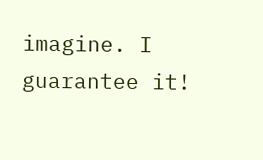imagine. I guarantee it!